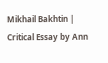Mikhail Bakhtin | Critical Essay by Ann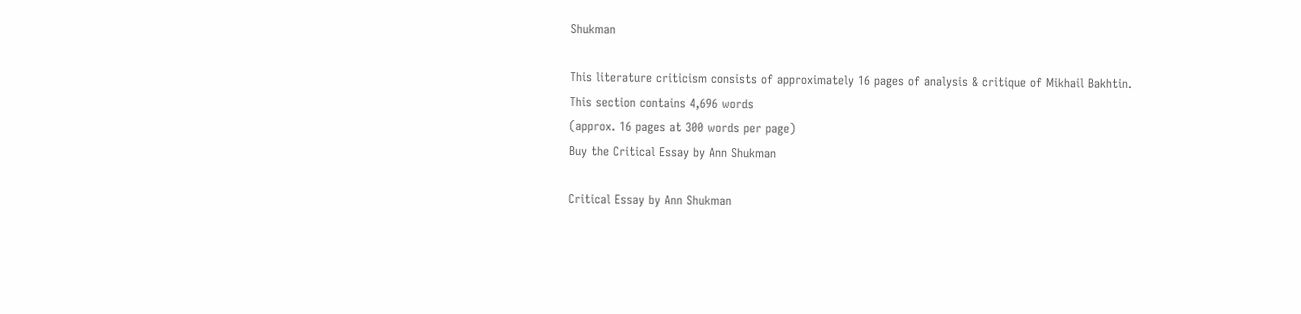Shukman

This literature criticism consists of approximately 16 pages of analysis & critique of Mikhail Bakhtin.
This section contains 4,696 words
(approx. 16 pages at 300 words per page)
Buy the Critical Essay by Ann Shukman

Critical Essay by Ann Shukman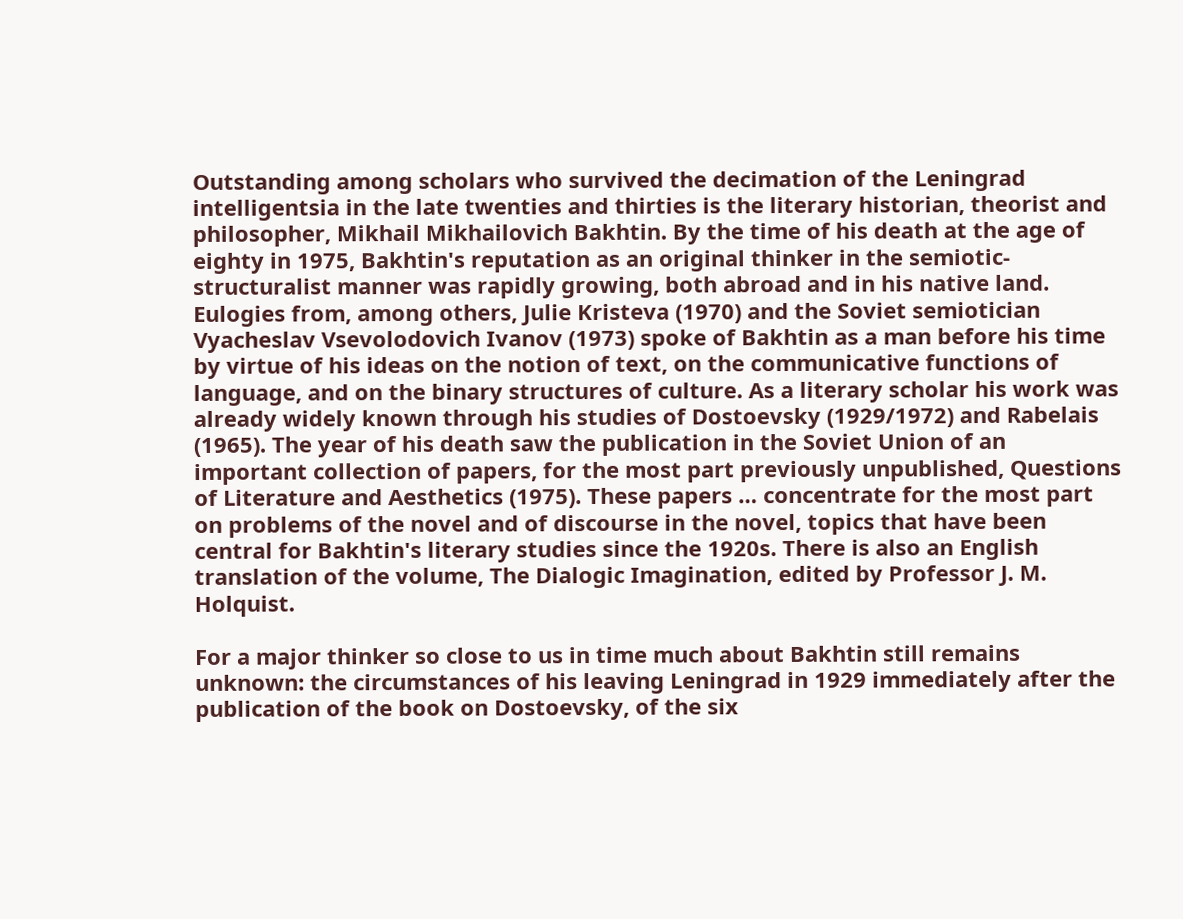Outstanding among scholars who survived the decimation of the Leningrad intelligentsia in the late twenties and thirties is the literary historian, theorist and philosopher, Mikhail Mikhailovich Bakhtin. By the time of his death at the age of eighty in 1975, Bakhtin's reputation as an original thinker in the semiotic-structuralist manner was rapidly growing, both abroad and in his native land. Eulogies from, among others, Julie Kristeva (1970) and the Soviet semiotician Vyacheslav Vsevolodovich Ivanov (1973) spoke of Bakhtin as a man before his time by virtue of his ideas on the notion of text, on the communicative functions of language, and on the binary structures of culture. As a literary scholar his work was already widely known through his studies of Dostoevsky (1929/1972) and Rabelais (1965). The year of his death saw the publication in the Soviet Union of an important collection of papers, for the most part previously unpublished, Questions of Literature and Aesthetics (1975). These papers … concentrate for the most part on problems of the novel and of discourse in the novel, topics that have been central for Bakhtin's literary studies since the 1920s. There is also an English translation of the volume, The Dialogic Imagination, edited by Professor J. M. Holquist.

For a major thinker so close to us in time much about Bakhtin still remains unknown: the circumstances of his leaving Leningrad in 1929 immediately after the publication of the book on Dostoevsky, of the six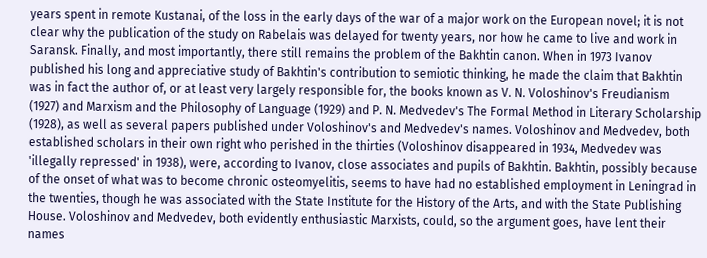years spent in remote Kustanai, of the loss in the early days of the war of a major work on the European novel; it is not clear why the publication of the study on Rabelais was delayed for twenty years, nor how he came to live and work in Saransk. Finally, and most importantly, there still remains the problem of the Bakhtin canon. When in 1973 Ivanov published his long and appreciative study of Bakhtin's contribution to semiotic thinking, he made the claim that Bakhtin was in fact the author of, or at least very largely responsible for, the books known as V. N. Voloshinov's Freudianism (1927) and Marxism and the Philosophy of Language (1929) and P. N. Medvedev's The Formal Method in Literary Scholarship (1928), as well as several papers published under Voloshinov's and Medvedev's names. Voloshinov and Medvedev, both established scholars in their own right who perished in the thirties (Voloshinov disappeared in 1934, Medvedev was 'illegally repressed' in 1938), were, according to Ivanov, close associates and pupils of Bakhtin. Bakhtin, possibly because of the onset of what was to become chronic osteomyelitis, seems to have had no established employment in Leningrad in the twenties, though he was associated with the State Institute for the History of the Arts, and with the State Publishing House. Voloshinov and Medvedev, both evidently enthusiastic Marxists, could, so the argument goes, have lent their names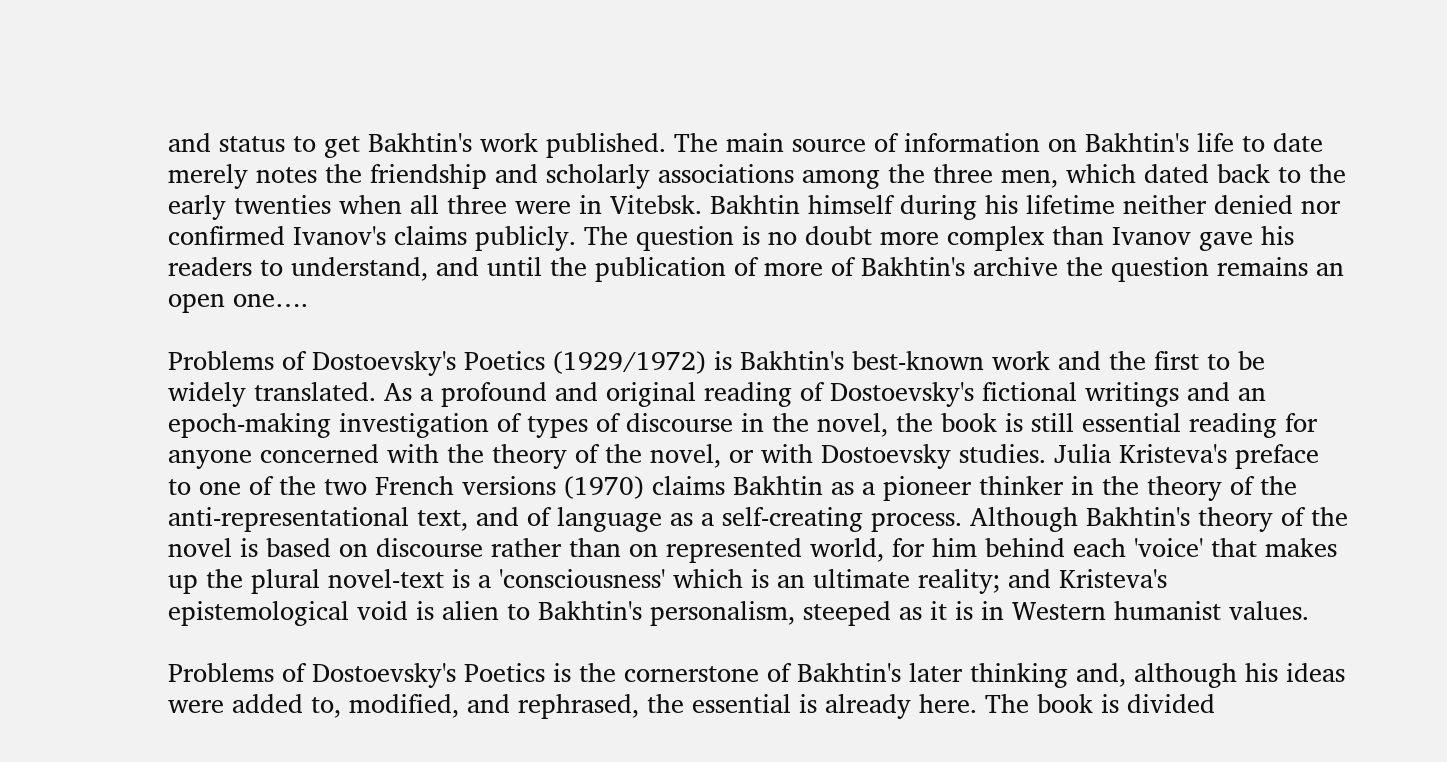and status to get Bakhtin's work published. The main source of information on Bakhtin's life to date merely notes the friendship and scholarly associations among the three men, which dated back to the early twenties when all three were in Vitebsk. Bakhtin himself during his lifetime neither denied nor confirmed Ivanov's claims publicly. The question is no doubt more complex than Ivanov gave his readers to understand, and until the publication of more of Bakhtin's archive the question remains an open one….

Problems of Dostoevsky's Poetics (1929/1972) is Bakhtin's best-known work and the first to be widely translated. As a profound and original reading of Dostoevsky's fictional writings and an epoch-making investigation of types of discourse in the novel, the book is still essential reading for anyone concerned with the theory of the novel, or with Dostoevsky studies. Julia Kristeva's preface to one of the two French versions (1970) claims Bakhtin as a pioneer thinker in the theory of the anti-representational text, and of language as a self-creating process. Although Bakhtin's theory of the novel is based on discourse rather than on represented world, for him behind each 'voice' that makes up the plural novel-text is a 'consciousness' which is an ultimate reality; and Kristeva's epistemological void is alien to Bakhtin's personalism, steeped as it is in Western humanist values.

Problems of Dostoevsky's Poetics is the cornerstone of Bakhtin's later thinking and, although his ideas were added to, modified, and rephrased, the essential is already here. The book is divided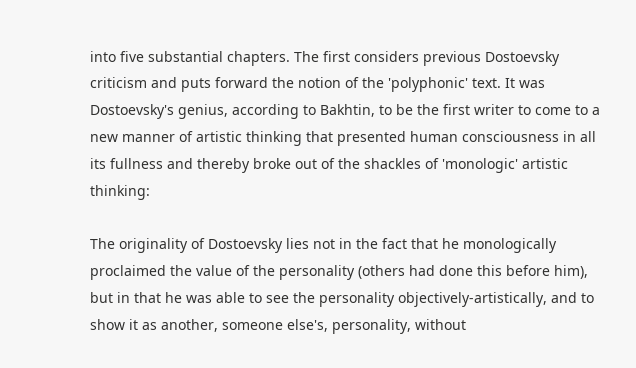into five substantial chapters. The first considers previous Dostoevsky criticism and puts forward the notion of the 'polyphonic' text. It was Dostoevsky's genius, according to Bakhtin, to be the first writer to come to a new manner of artistic thinking that presented human consciousness in all its fullness and thereby broke out of the shackles of 'monologic' artistic thinking:

The originality of Dostoevsky lies not in the fact that he monologically proclaimed the value of the personality (others had done this before him), but in that he was able to see the personality objectively-artistically, and to show it as another, someone else's, personality, without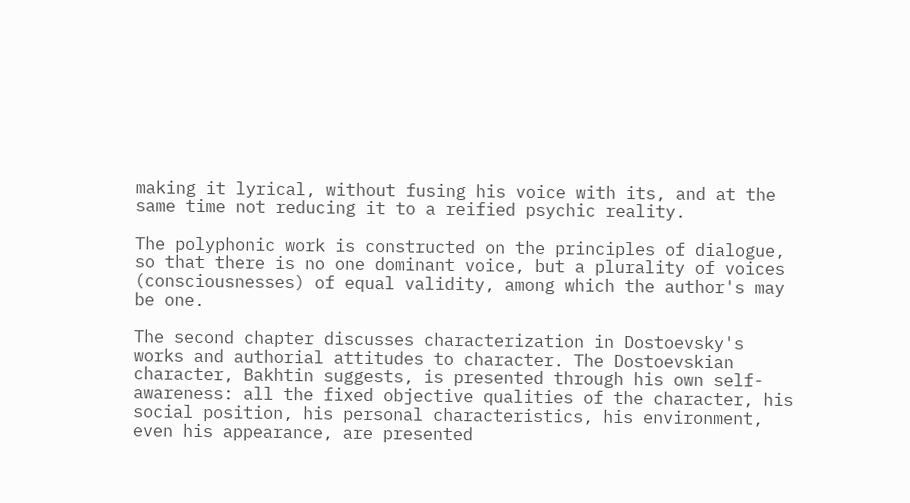making it lyrical, without fusing his voice with its, and at the same time not reducing it to a reified psychic reality.

The polyphonic work is constructed on the principles of dialogue, so that there is no one dominant voice, but a plurality of voices (consciousnesses) of equal validity, among which the author's may be one.

The second chapter discusses characterization in Dostoevsky's works and authorial attitudes to character. The Dostoevskian character, Bakhtin suggests, is presented through his own self-awareness: all the fixed objective qualities of the character, his social position, his personal characteristics, his environment, even his appearance, are presented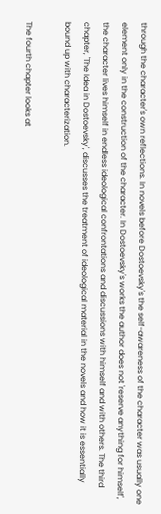through the character's own reflections. In novels before Dostoevsky's the self-awareness of the character was usually one element only in the construction of the character. In Dostoevsky's works the author does not 'reserve anything for himself', the character lives himself in endless ideological confrontations and discussions with himself and with others. The third chapter, 'The Idea in Dostoevsky', discusses the treatment of ideological material in the novels and how it is essentially bound up with characterization.

The fourth chapter looks at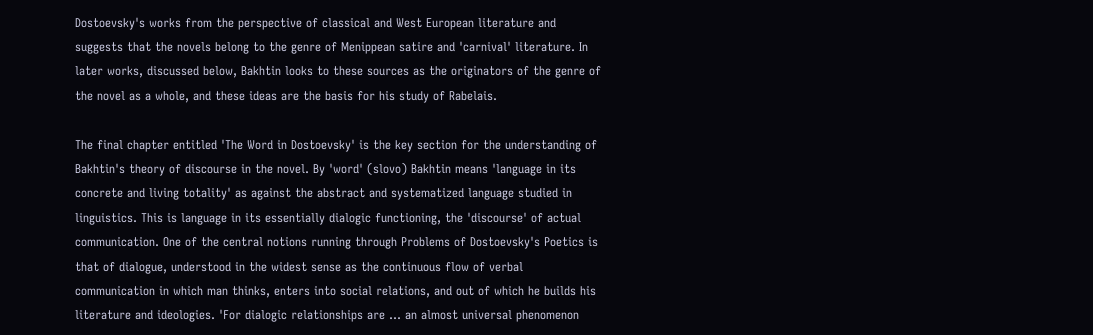Dostoevsky's works from the perspective of classical and West European literature and suggests that the novels belong to the genre of Menippean satire and 'carnival' literature. In later works, discussed below, Bakhtin looks to these sources as the originators of the genre of the novel as a whole, and these ideas are the basis for his study of Rabelais.

The final chapter entitled 'The Word in Dostoevsky' is the key section for the understanding of Bakhtin's theory of discourse in the novel. By 'word' (slovo) Bakhtin means 'language in its concrete and living totality' as against the abstract and systematized language studied in linguistics. This is language in its essentially dialogic functioning, the 'discourse' of actual communication. One of the central notions running through Problems of Dostoevsky's Poetics is that of dialogue, understood in the widest sense as the continuous flow of verbal communication in which man thinks, enters into social relations, and out of which he builds his literature and ideologies. 'For dialogic relationships are … an almost universal phenomenon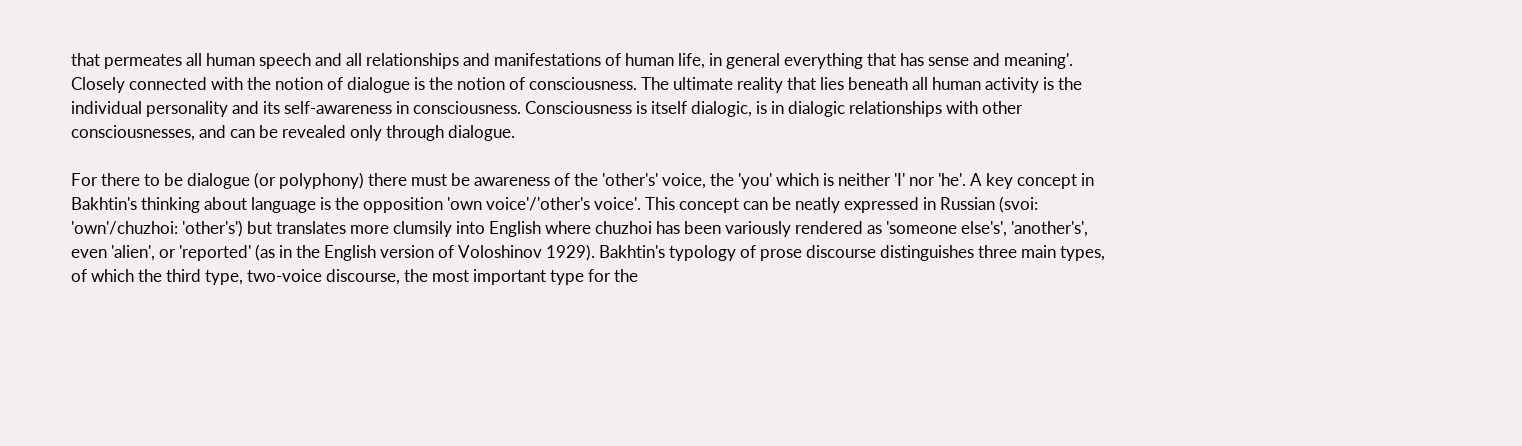that permeates all human speech and all relationships and manifestations of human life, in general everything that has sense and meaning'. Closely connected with the notion of dialogue is the notion of consciousness. The ultimate reality that lies beneath all human activity is the individual personality and its self-awareness in consciousness. Consciousness is itself dialogic, is in dialogic relationships with other consciousnesses, and can be revealed only through dialogue.

For there to be dialogue (or polyphony) there must be awareness of the 'other's' voice, the 'you' which is neither 'I' nor 'he'. A key concept in Bakhtin's thinking about language is the opposition 'own voice'/'other's voice'. This concept can be neatly expressed in Russian (svoi: 'own'/chuzhoi: 'other's') but translates more clumsily into English where chuzhoi has been variously rendered as 'someone else's', 'another's', even 'alien', or 'reported' (as in the English version of Voloshinov 1929). Bakhtin's typology of prose discourse distinguishes three main types, of which the third type, two-voice discourse, the most important type for the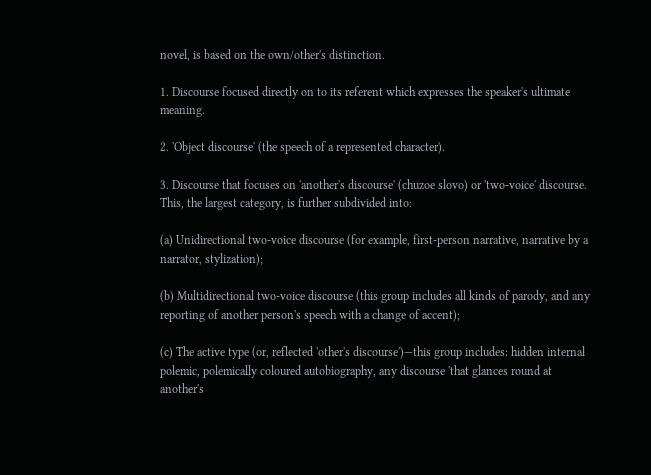novel, is based on the own/other's distinction.

1. Discourse focused directly on to its referent which expresses the speaker's ultimate meaning.

2. 'Object discourse' (the speech of a represented character).

3. Discourse that focuses on 'another's discourse' (chuzoe slovo) or 'two-voice' discourse. This, the largest category, is further subdivided into:

(a) Unidirectional two-voice discourse (for example, first-person narrative, narrative by a narrator, stylization);

(b) Multidirectional two-voice discourse (this group includes all kinds of parody, and any reporting of another person's speech with a change of accent);

(c) The active type (or, reflected 'other's discourse')—this group includes: hidden internal polemic, polemically coloured autobiography, any discourse 'that glances round at another's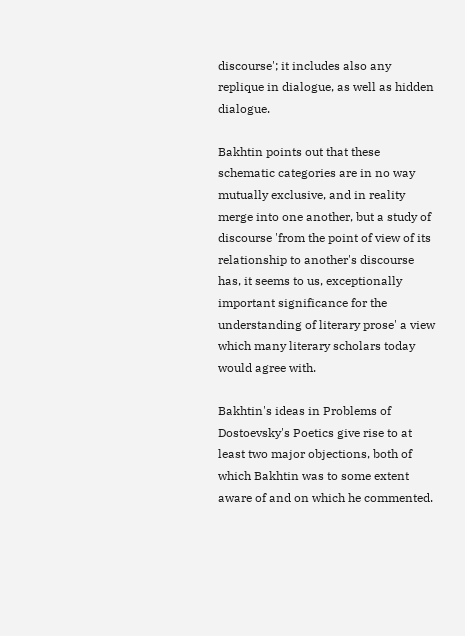discourse'; it includes also any replique in dialogue, as well as hidden dialogue.

Bakhtin points out that these schematic categories are in no way mutually exclusive, and in reality merge into one another, but a study of discourse 'from the point of view of its relationship to another's discourse has, it seems to us, exceptionally important significance for the understanding of literary prose' a view which many literary scholars today would agree with.

Bakhtin's ideas in Problems of Dostoevsky's Poetics give rise to at least two major objections, both of which Bakhtin was to some extent aware of and on which he commented.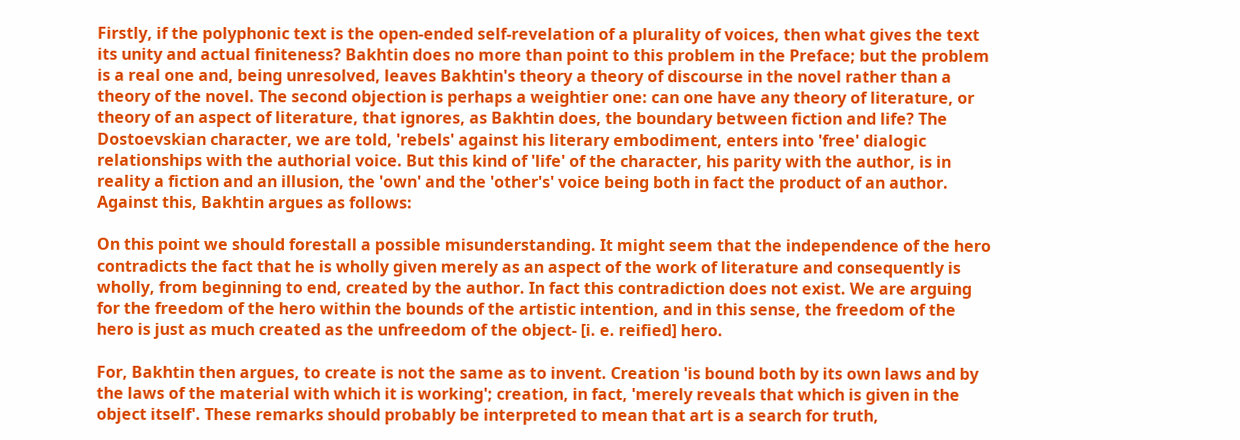Firstly, if the polyphonic text is the open-ended self-revelation of a plurality of voices, then what gives the text its unity and actual finiteness? Bakhtin does no more than point to this problem in the Preface; but the problem is a real one and, being unresolved, leaves Bakhtin's theory a theory of discourse in the novel rather than a theory of the novel. The second objection is perhaps a weightier one: can one have any theory of literature, or theory of an aspect of literature, that ignores, as Bakhtin does, the boundary between fiction and life? The Dostoevskian character, we are told, 'rebels' against his literary embodiment, enters into 'free' dialogic relationships with the authorial voice. But this kind of 'life' of the character, his parity with the author, is in reality a fiction and an illusion, the 'own' and the 'other's' voice being both in fact the product of an author. Against this, Bakhtin argues as follows:

On this point we should forestall a possible misunderstanding. It might seem that the independence of the hero contradicts the fact that he is wholly given merely as an aspect of the work of literature and consequently is wholly, from beginning to end, created by the author. In fact this contradiction does not exist. We are arguing for the freedom of the hero within the bounds of the artistic intention, and in this sense, the freedom of the hero is just as much created as the unfreedom of the object- [i. e. reified] hero.

For, Bakhtin then argues, to create is not the same as to invent. Creation 'is bound both by its own laws and by the laws of the material with which it is working'; creation, in fact, 'merely reveals that which is given in the object itself'. These remarks should probably be interpreted to mean that art is a search for truth,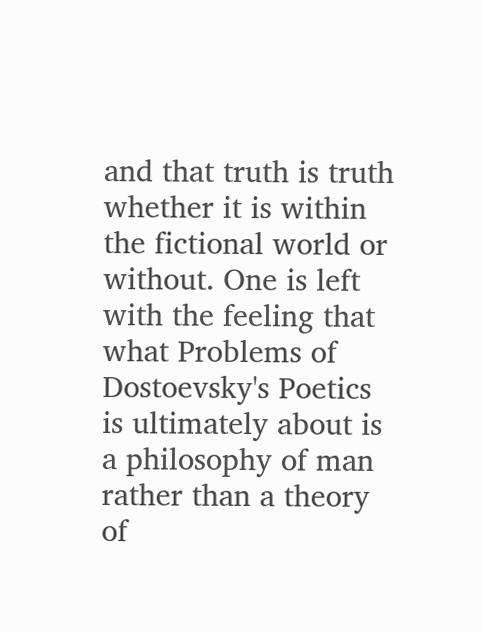and that truth is truth whether it is within the fictional world or without. One is left with the feeling that what Problems of Dostoevsky's Poetics is ultimately about is a philosophy of man rather than a theory of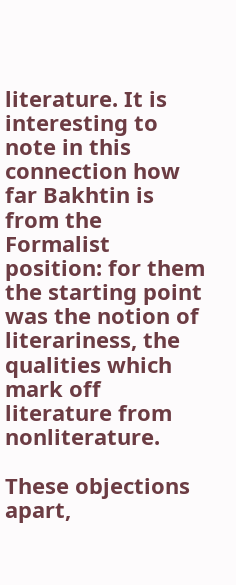literature. It is interesting to note in this connection how far Bakhtin is from the Formalist position: for them the starting point was the notion of literariness, the qualities which mark off literature from nonliterature.

These objections apart,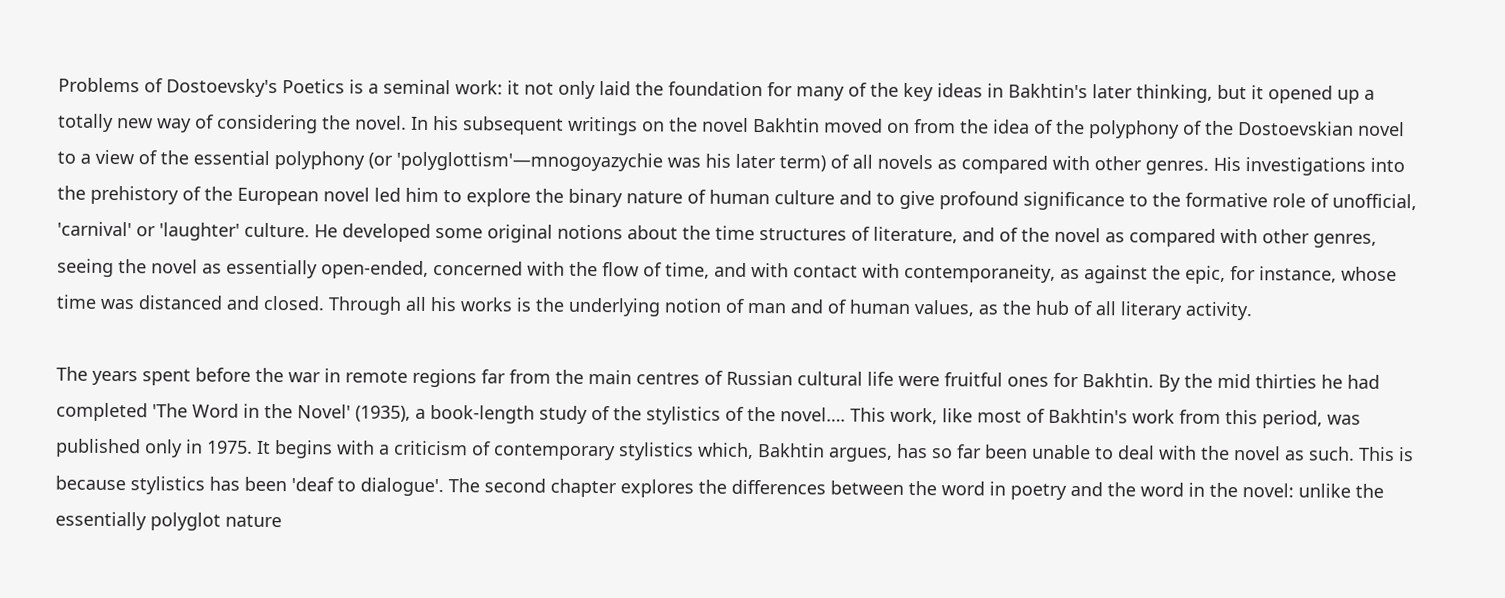Problems of Dostoevsky's Poetics is a seminal work: it not only laid the foundation for many of the key ideas in Bakhtin's later thinking, but it opened up a totally new way of considering the novel. In his subsequent writings on the novel Bakhtin moved on from the idea of the polyphony of the Dostoevskian novel to a view of the essential polyphony (or 'polyglottism'—mnogoyazychie was his later term) of all novels as compared with other genres. His investigations into the prehistory of the European novel led him to explore the binary nature of human culture and to give profound significance to the formative role of unofficial, 'carnival' or 'laughter' culture. He developed some original notions about the time structures of literature, and of the novel as compared with other genres, seeing the novel as essentially open-ended, concerned with the flow of time, and with contact with contemporaneity, as against the epic, for instance, whose time was distanced and closed. Through all his works is the underlying notion of man and of human values, as the hub of all literary activity.

The years spent before the war in remote regions far from the main centres of Russian cultural life were fruitful ones for Bakhtin. By the mid thirties he had completed 'The Word in the Novel' (1935), a book-length study of the stylistics of the novel…. This work, like most of Bakhtin's work from this period, was published only in 1975. It begins with a criticism of contemporary stylistics which, Bakhtin argues, has so far been unable to deal with the novel as such. This is because stylistics has been 'deaf to dialogue'. The second chapter explores the differences between the word in poetry and the word in the novel: unlike the essentially polyglot nature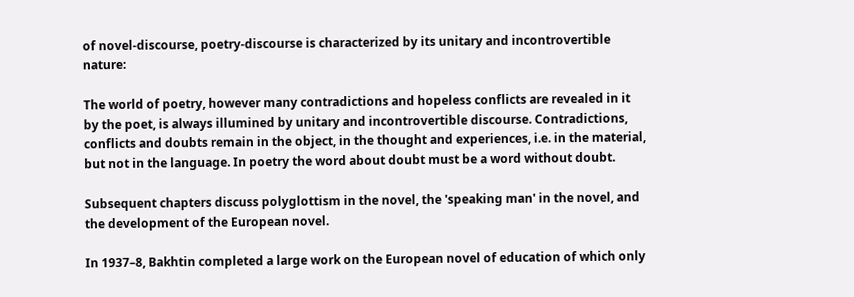of novel-discourse, poetry-discourse is characterized by its unitary and incontrovertible nature:

The world of poetry, however many contradictions and hopeless conflicts are revealed in it by the poet, is always illumined by unitary and incontrovertible discourse. Contradictions, conflicts and doubts remain in the object, in the thought and experiences, i.e. in the material, but not in the language. In poetry the word about doubt must be a word without doubt.

Subsequent chapters discuss polyglottism in the novel, the 'speaking man' in the novel, and the development of the European novel.

In 1937–8, Bakhtin completed a large work on the European novel of education of which only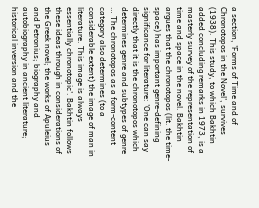a section, 'Forms of Time and of Chronotopos in the Novel', survives (1938). This study, to which Bakhtin added concluding remarks in 1973, is a masterly survey of the representation of time and space in the novel. Bakhtin argues that the chronotopos (lit. the time-space) has important genre-defining significance for literature: 'One can say directly that it is the chronotopos which determines genre and subtypes of genre … The chronotopos as a form-content category also determines (to a considerable extent) the image of man in literature. This image is always essentially chronotopic'. Bakhtin follows these ideas through in considerations of the Greek novel; the works of Apuleius and Petronius; biography and autobiography in ancient literature; historical inversion and the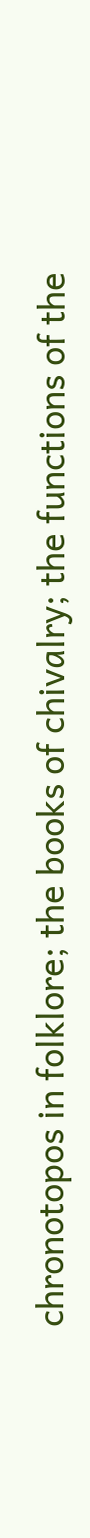chronotopos in folklore; the books of chivalry; the functions of the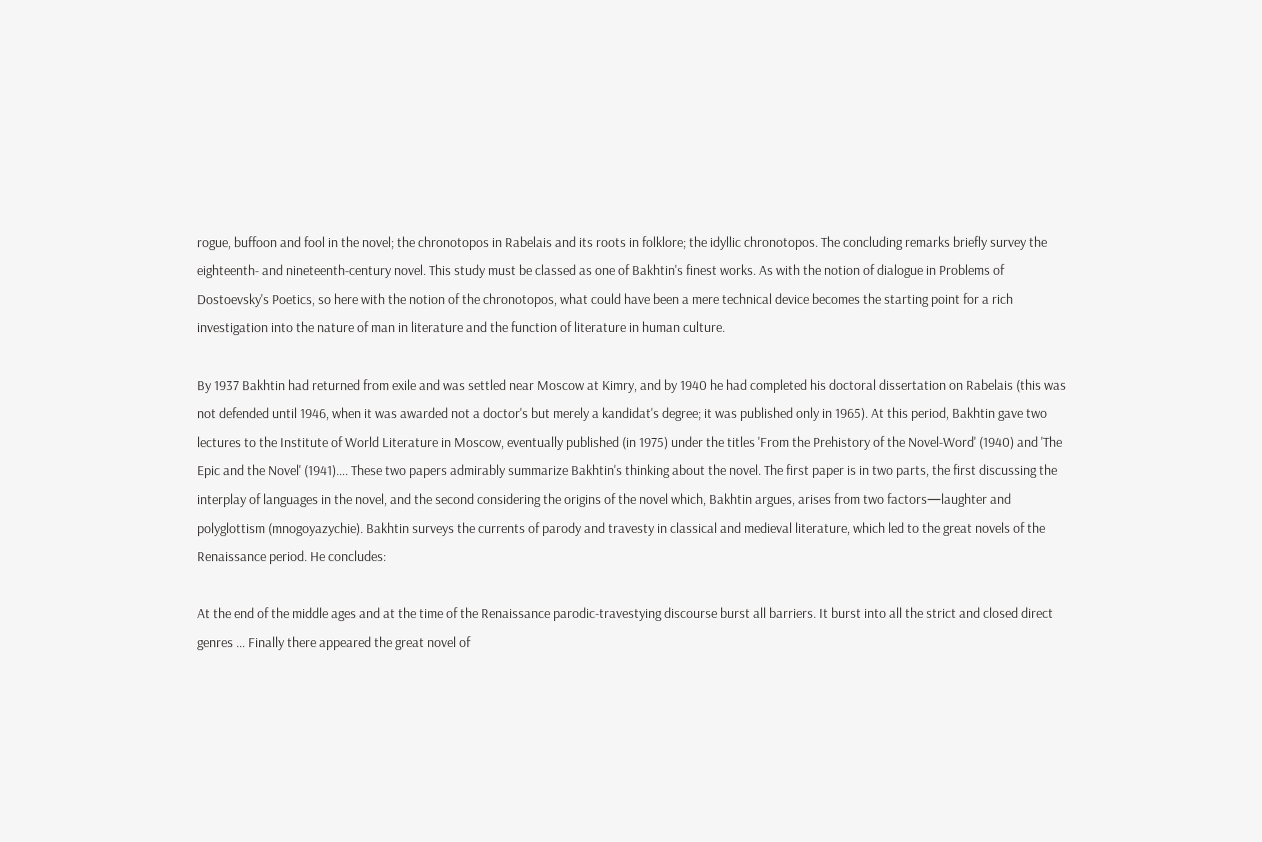rogue, buffoon and fool in the novel; the chronotopos in Rabelais and its roots in folklore; the idyllic chronotopos. The concluding remarks briefly survey the eighteenth- and nineteenth-century novel. This study must be classed as one of Bakhtin's finest works. As with the notion of dialogue in Problems of Dostoevsky's Poetics, so here with the notion of the chronotopos, what could have been a mere technical device becomes the starting point for a rich investigation into the nature of man in literature and the function of literature in human culture.

By 1937 Bakhtin had returned from exile and was settled near Moscow at Kimry, and by 1940 he had completed his doctoral dissertation on Rabelais (this was not defended until 1946, when it was awarded not a doctor's but merely a kandidat's degree; it was published only in 1965). At this period, Bakhtin gave two lectures to the Institute of World Literature in Moscow, eventually published (in 1975) under the titles 'From the Prehistory of the Novel-Word' (1940) and 'The Epic and the Novel' (1941)…. These two papers admirably summarize Bakhtin's thinking about the novel. The first paper is in two parts, the first discussing the interplay of languages in the novel, and the second considering the origins of the novel which, Bakhtin argues, arises from two factors—laughter and polyglottism (mnogoyazychie). Bakhtin surveys the currents of parody and travesty in classical and medieval literature, which led to the great novels of the Renaissance period. He concludes:

At the end of the middle ages and at the time of the Renaissance parodic-travestying discourse burst all barriers. It burst into all the strict and closed direct genres … Finally there appeared the great novel of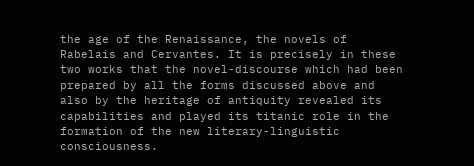the age of the Renaissance, the novels of Rabelais and Cervantes. It is precisely in these two works that the novel-discourse which had been prepared by all the forms discussed above and also by the heritage of antiquity revealed its capabilities and played its titanic role in the formation of the new literary-linguistic consciousness.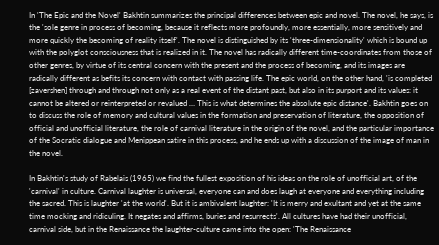In 'The Epic and the Novel' Bakhtin summarizes the principal differences between epic and novel. The novel, he says, is the 'sole genre in process of becoming, because it reflects more profoundly, more essentially, more sensitively and more quickly the becoming of reality itself'. The novel is distinguished by its 'three-dimensionality' which is bound up with the polyglot consciousness that is realized in it. The novel has radically different time-coordinates from those of other genres, by virtue of its central concern with the present and the process of becoming, and its images are radically different as befits its concern with contact with passing life. The epic world, on the other hand, 'is completed [zavershen] through and through not only as a real event of the distant past, but also in its purport and its values: it cannot be altered or reinterpreted or revalued … This is what determines the absolute epic distance'. Bakhtin goes on to discuss the role of memory and cultural values in the formation and preservation of literature, the opposition of official and unofficial literature, the role of carnival literature in the origin of the novel, and the particular importance of the Socratic dialogue and Menippean satire in this process, and he ends up with a discussion of the image of man in the novel.

In Bakhtin's study of Rabelais (1965) we find the fullest exposition of his ideas on the role of unofficial art, of the 'carnival' in culture. Carnival laughter is universal, everyone can and does laugh at everyone and everything including the sacred. This is laughter 'at the world'. But it is ambivalent laughter: 'It is merry and exultant and yet at the same time mocking and ridiculing. It negates and affirms, buries and resurrects'. All cultures have had their unofficial, carnival side, but in the Renaissance the laughter-culture came into the open: 'The Renaissance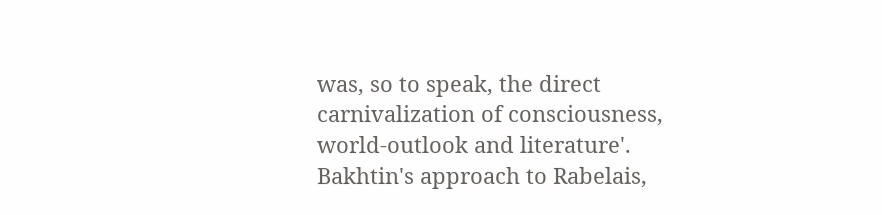was, so to speak, the direct carnivalization of consciousness, world-outlook and literature'. Bakhtin's approach to Rabelais,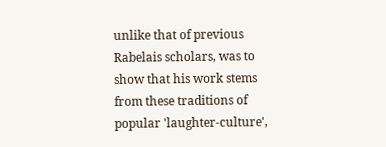unlike that of previous Rabelais scholars, was to show that his work stems from these traditions of popular 'laughter-culture',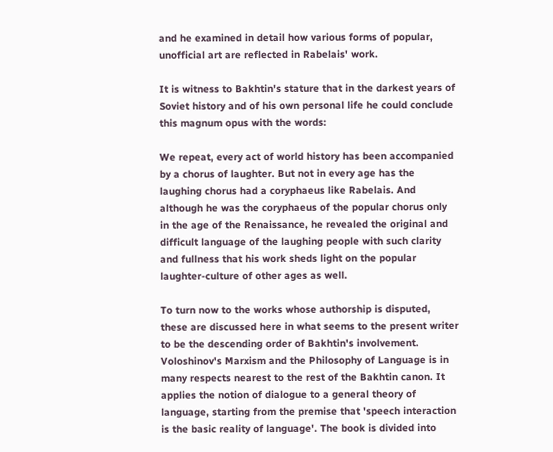and he examined in detail how various forms of popular, unofficial art are reflected in Rabelais' work.

It is witness to Bakhtin's stature that in the darkest years of Soviet history and of his own personal life he could conclude this magnum opus with the words:

We repeat, every act of world history has been accompanied by a chorus of laughter. But not in every age has the laughing chorus had a coryphaeus like Rabelais. And although he was the coryphaeus of the popular chorus only in the age of the Renaissance, he revealed the original and difficult language of the laughing people with such clarity and fullness that his work sheds light on the popular laughter-culture of other ages as well.

To turn now to the works whose authorship is disputed, these are discussed here in what seems to the present writer to be the descending order of Bakhtin's involvement. Voloshinov's Marxism and the Philosophy of Language is in many respects nearest to the rest of the Bakhtin canon. It applies the notion of dialogue to a general theory of language, starting from the premise that 'speech interaction is the basic reality of language'. The book is divided into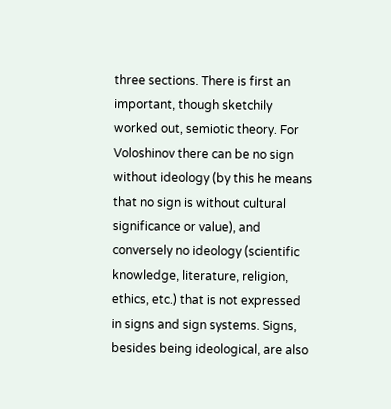three sections. There is first an important, though sketchily worked out, semiotic theory. For Voloshinov there can be no sign without ideology (by this he means that no sign is without cultural significance or value), and conversely no ideology (scientific knowledge, literature, religion, ethics, etc.) that is not expressed in signs and sign systems. Signs, besides being ideological, are also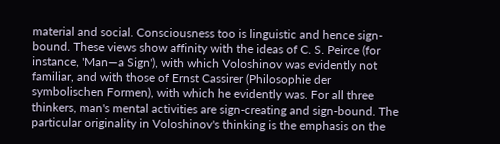material and social. Consciousness too is linguistic and hence sign-bound. These views show affinity with the ideas of C. S. Peirce (for instance, 'Man—a Sign'), with which Voloshinov was evidently not familiar, and with those of Ernst Cassirer (Philosophie der symbolischen Formen), with which he evidently was. For all three thinkers, man's mental activities are sign-creating and sign-bound. The particular originality in Voloshinov's thinking is the emphasis on the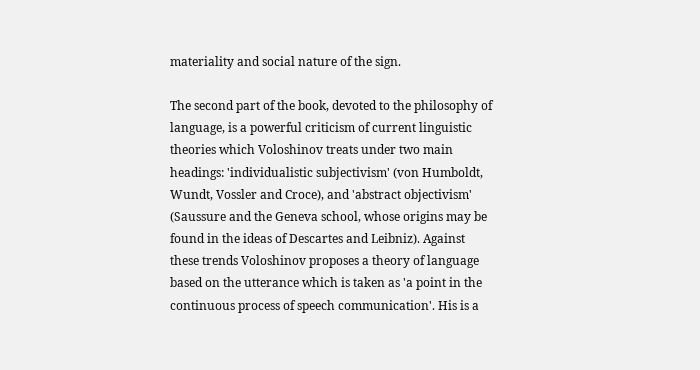materiality and social nature of the sign.

The second part of the book, devoted to the philosophy of language, is a powerful criticism of current linguistic theories which Voloshinov treats under two main headings: 'individualistic subjectivism' (von Humboldt, Wundt, Vossler and Croce), and 'abstract objectivism' (Saussure and the Geneva school, whose origins may be found in the ideas of Descartes and Leibniz). Against these trends Voloshinov proposes a theory of language based on the utterance which is taken as 'a point in the continuous process of speech communication'. His is a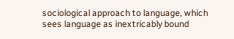sociological approach to language, which sees language as inextricably bound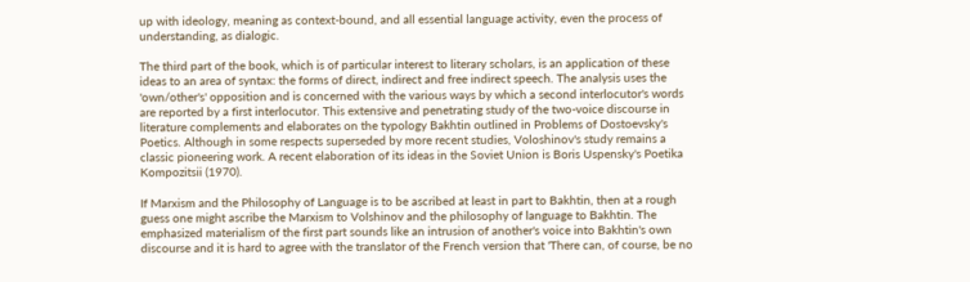up with ideology, meaning as context-bound, and all essential language activity, even the process of understanding, as dialogic.

The third part of the book, which is of particular interest to literary scholars, is an application of these ideas to an area of syntax: the forms of direct, indirect and free indirect speech. The analysis uses the 'own/other's' opposition and is concerned with the various ways by which a second interlocutor's words are reported by a first interlocutor. This extensive and penetrating study of the two-voice discourse in literature complements and elaborates on the typology Bakhtin outlined in Problems of Dostoevsky's Poetics. Although in some respects superseded by more recent studies, Voloshinov's study remains a classic pioneering work. A recent elaboration of its ideas in the Soviet Union is Boris Uspensky's Poetika Kompozitsii (1970).

If Marxism and the Philosophy of Language is to be ascribed at least in part to Bakhtin, then at a rough guess one might ascribe the Marxism to Volshinov and the philosophy of language to Bakhtin. The emphasized materialism of the first part sounds like an intrusion of another's voice into Bakhtin's own discourse and it is hard to agree with the translator of the French version that 'There can, of course, be no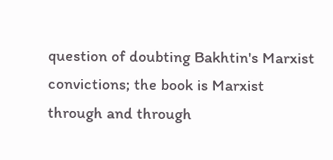question of doubting Bakhtin's Marxist convictions; the book is Marxist through and through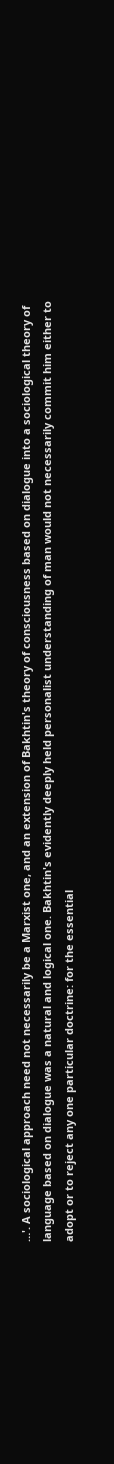…'. A sociological approach need not necessarily be a Marxist one, and an extension of Bakhtin's theory of consciousness based on dialogue into a sociological theory of language based on dialogue was a natural and logical one. Bakhtin's evidently deeply held personalist understanding of man would not necessarily commit him either to adopt or to reject any one particular doctrine: for the essential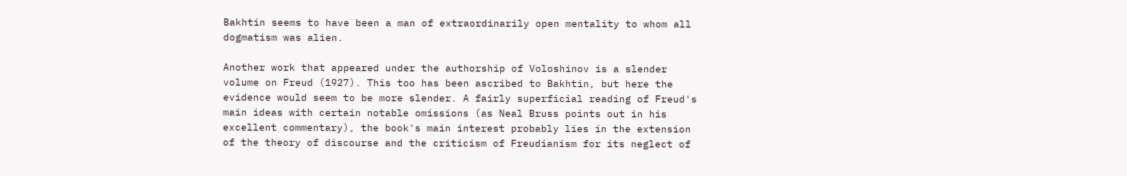Bakhtin seems to have been a man of extraordinarily open mentality to whom all dogmatism was alien.

Another work that appeared under the authorship of Voloshinov is a slender volume on Freud (1927). This too has been ascribed to Bakhtin, but here the evidence would seem to be more slender. A fairly superficial reading of Freud's main ideas with certain notable omissions (as Neal Bruss points out in his excellent commentary), the book's main interest probably lies in the extension of the theory of discourse and the criticism of Freudianism for its neglect of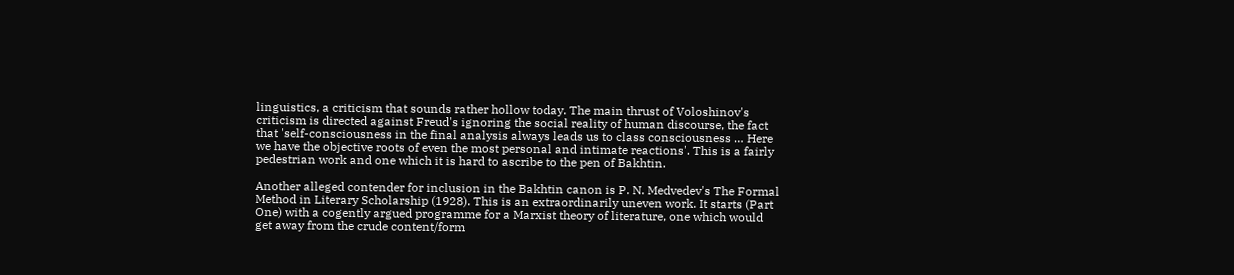linguistics, a criticism that sounds rather hollow today. The main thrust of Voloshinov's criticism is directed against Freud's ignoring the social reality of human discourse, the fact that 'self-consciousness in the final analysis always leads us to class consciousness … Here we have the objective roots of even the most personal and intimate reactions'. This is a fairly pedestrian work and one which it is hard to ascribe to the pen of Bakhtin.

Another alleged contender for inclusion in the Bakhtin canon is P. N. Medvedev's The Formal Method in Literary Scholarship (1928). This is an extraordinarily uneven work. It starts (Part One) with a cogently argued programme for a Marxist theory of literature, one which would get away from the crude content/form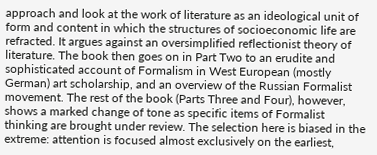approach and look at the work of literature as an ideological unit of form and content in which the structures of socioeconomic life are refracted. It argues against an oversimplified reflectionist theory of literature. The book then goes on in Part Two to an erudite and sophisticated account of Formalism in West European (mostly German) art scholarship, and an overview of the Russian Formalist movement. The rest of the book (Parts Three and Four), however, shows a marked change of tone as specific items of Formalist thinking are brought under review. The selection here is biased in the extreme: attention is focused almost exclusively on the earliest,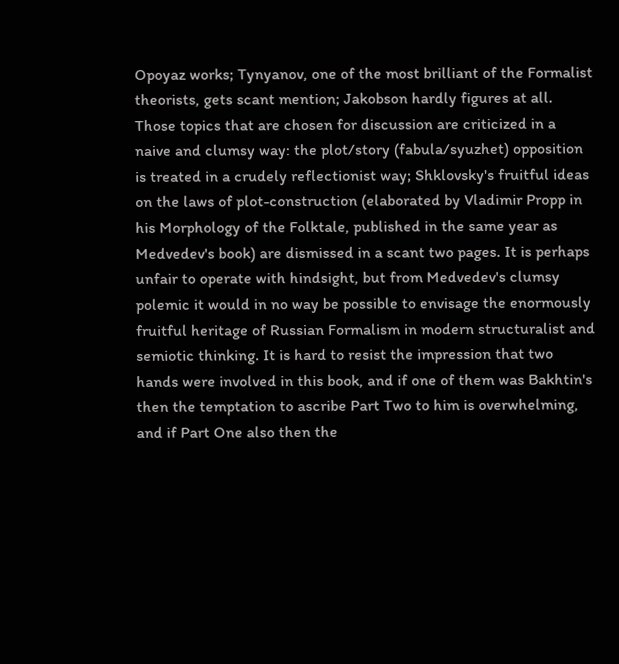Opoyaz works; Tynyanov, one of the most brilliant of the Formalist theorists, gets scant mention; Jakobson hardly figures at all. Those topics that are chosen for discussion are criticized in a naive and clumsy way: the plot/story (fabula/syuzhet) opposition is treated in a crudely reflectionist way; Shklovsky's fruitful ideas on the laws of plot-construction (elaborated by Vladimir Propp in his Morphology of the Folktale, published in the same year as Medvedev's book) are dismissed in a scant two pages. It is perhaps unfair to operate with hindsight, but from Medvedev's clumsy polemic it would in no way be possible to envisage the enormously fruitful heritage of Russian Formalism in modern structuralist and semiotic thinking. It is hard to resist the impression that two hands were involved in this book, and if one of them was Bakhtin's then the temptation to ascribe Part Two to him is overwhelming, and if Part One also then the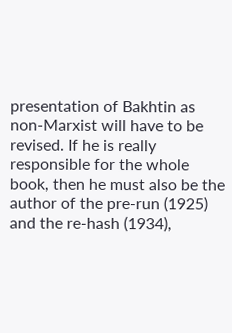presentation of Bakhtin as non-Marxist will have to be revised. If he is really responsible for the whole book, then he must also be the author of the pre-run (1925) and the re-hash (1934),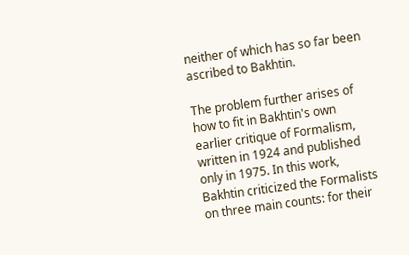neither of which has so far been ascribed to Bakhtin.

The problem further arises of how to fit in Bakhtin's own earlier critique of Formalism, written in 1924 and published only in 1975. In this work, Bakhtin criticized the Formalists on three main counts: for their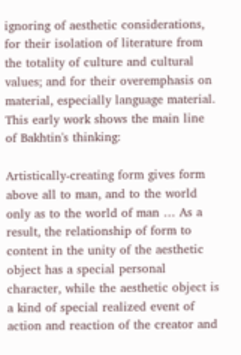ignoring of aesthetic considerations, for their isolation of literature from the totality of culture and cultural values; and for their overemphasis on material, especially language material. This early work shows the main line of Bakhtin's thinking:

Artistically-creating form gives form above all to man, and to the world only as to the world of man … As a result, the relationship of form to content in the unity of the aesthetic object has a special personal character, while the aesthetic object is a kind of special realized event of action and reaction of the creator and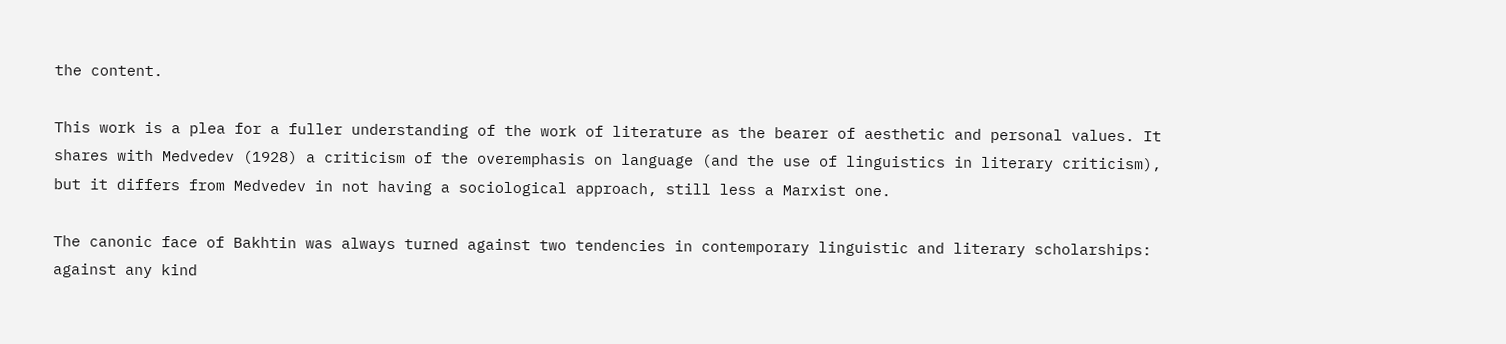the content.

This work is a plea for a fuller understanding of the work of literature as the bearer of aesthetic and personal values. It shares with Medvedev (1928) a criticism of the overemphasis on language (and the use of linguistics in literary criticism), but it differs from Medvedev in not having a sociological approach, still less a Marxist one.

The canonic face of Bakhtin was always turned against two tendencies in contemporary linguistic and literary scholarships: against any kind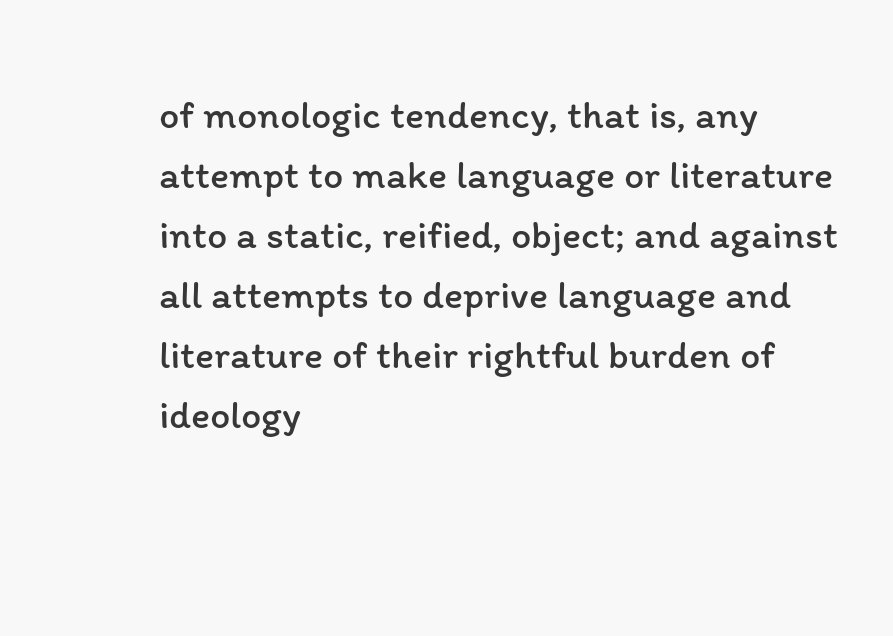of monologic tendency, that is, any attempt to make language or literature into a static, reified, object; and against all attempts to deprive language and literature of their rightful burden of ideology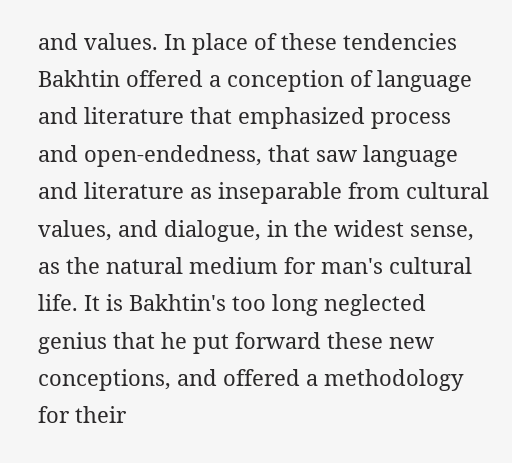and values. In place of these tendencies Bakhtin offered a conception of language and literature that emphasized process and open-endedness, that saw language and literature as inseparable from cultural values, and dialogue, in the widest sense, as the natural medium for man's cultural life. It is Bakhtin's too long neglected genius that he put forward these new conceptions, and offered a methodology for their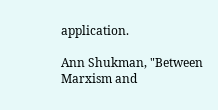application.

Ann Shukman, "Between Marxism and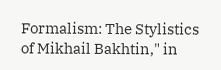Formalism: The Stylistics of Mikhail Bakhtin," in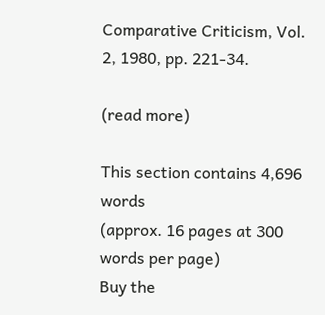Comparative Criticism, Vol. 2, 1980, pp. 221-34.

(read more)

This section contains 4,696 words
(approx. 16 pages at 300 words per page)
Buy the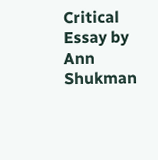Critical Essay by Ann Shukman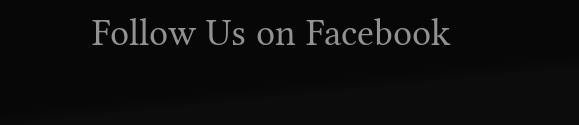Follow Us on Facebook